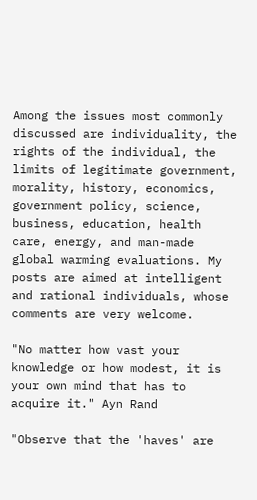Among the issues most commonly discussed are individuality, the rights of the individual, the limits of legitimate government, morality, history, economics, government policy, science, business, education, health care, energy, and man-made global warming evaluations. My posts are aimed at intelligent and rational individuals, whose comments are very welcome.

"No matter how vast your knowledge or how modest, it is your own mind that has to acquire it." Ayn Rand

"Observe that the 'haves' are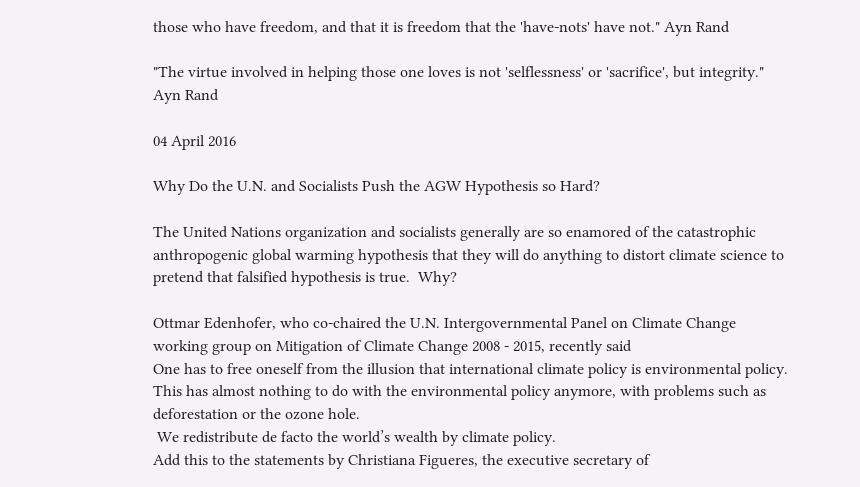those who have freedom, and that it is freedom that the 'have-nots' have not." Ayn Rand

"The virtue involved in helping those one loves is not 'selflessness' or 'sacrifice', but integrity." Ayn Rand

04 April 2016

Why Do the U.N. and Socialists Push the AGW Hypothesis so Hard?

The United Nations organization and socialists generally are so enamored of the catastrophic anthropogenic global warming hypothesis that they will do anything to distort climate science to pretend that falsified hypothesis is true.  Why?

Ottmar Edenhofer, who co-chaired the U.N. Intergovernmental Panel on Climate Change working group on Mitigation of Climate Change 2008 - 2015, recently said
One has to free oneself from the illusion that international climate policy is environmental policy. This has almost nothing to do with the environmental policy anymore, with problems such as deforestation or the ozone hole.
 We redistribute de facto the world’s wealth by climate policy.
Add this to the statements by Christiana Figueres, the executive secretary of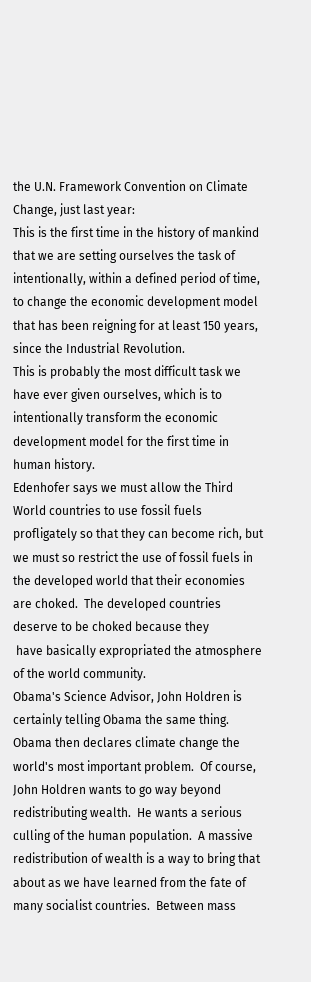the U.N. Framework Convention on Climate Change, just last year:
This is the first time in the history of mankind that we are setting ourselves the task of intentionally, within a defined period of time, to change the economic development model that has been reigning for at least 150 years, since the Industrial Revolution.
This is probably the most difficult task we have ever given ourselves, which is to intentionally transform the economic development model for the first time in human history.
Edenhofer says we must allow the Third World countries to use fossil fuels profligately so that they can become rich, but we must so restrict the use of fossil fuels in the developed world that their economies are choked.  The developed countries deserve to be choked because they
 have basically expropriated the atmosphere of the world community.
Obama's Science Advisor, John Holdren is certainly telling Obama the same thing.  Obama then declares climate change the world's most important problem.  Of course, John Holdren wants to go way beyond redistributing wealth.  He wants a serious culling of the human population.  A massive redistribution of wealth is a way to bring that about as we have learned from the fate of many socialist countries.  Between mass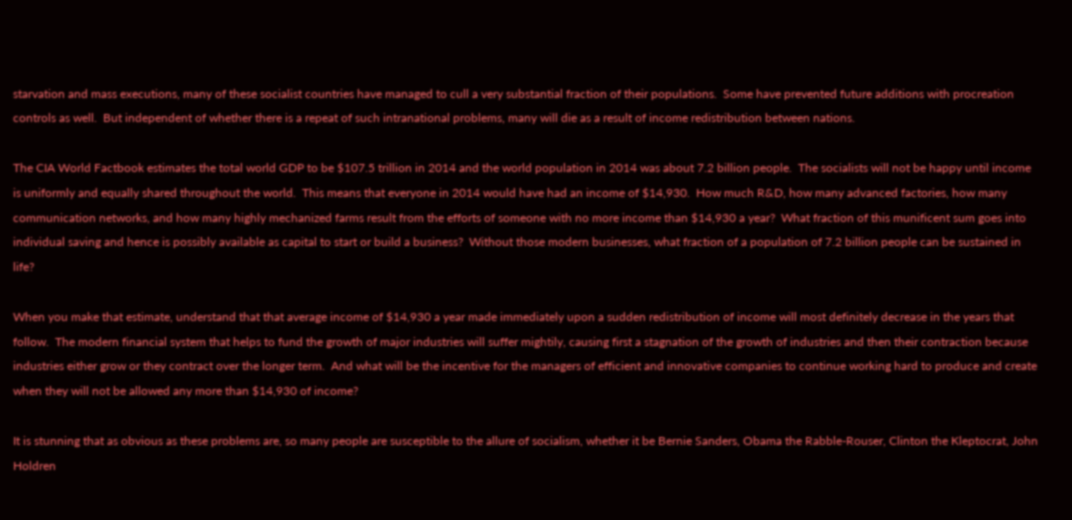starvation and mass executions, many of these socialist countries have managed to cull a very substantial fraction of their populations.  Some have prevented future additions with procreation controls as well.  But independent of whether there is a repeat of such intranational problems, many will die as a result of income redistribution between nations.

The CIA World Factbook estimates the total world GDP to be $107.5 trillion in 2014 and the world population in 2014 was about 7.2 billion people.  The socialists will not be happy until income is uniformly and equally shared throughout the world.  This means that everyone in 2014 would have had an income of $14,930.  How much R&D, how many advanced factories, how many communication networks, and how many highly mechanized farms result from the efforts of someone with no more income than $14,930 a year?  What fraction of this munificent sum goes into individual saving and hence is possibly available as capital to start or build a business?  Without those modern businesses, what fraction of a population of 7.2 billion people can be sustained in life?

When you make that estimate, understand that that average income of $14,930 a year made immediately upon a sudden redistribution of income will most definitely decrease in the years that follow.  The modern financial system that helps to fund the growth of major industries will suffer mightily, causing first a stagnation of the growth of industries and then their contraction because industries either grow or they contract over the longer term.  And what will be the incentive for the managers of efficient and innovative companies to continue working hard to produce and create when they will not be allowed any more than $14,930 of income?

It is stunning that as obvious as these problems are, so many people are susceptible to the allure of socialism, whether it be Bernie Sanders, Obama the Rabble-Rouser, Clinton the Kleptocrat, John Holdren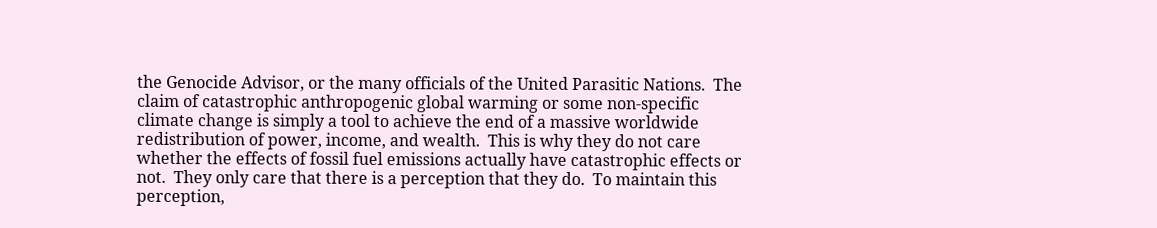the Genocide Advisor, or the many officials of the United Parasitic Nations.  The claim of catastrophic anthropogenic global warming or some non-specific climate change is simply a tool to achieve the end of a massive worldwide redistribution of power, income, and wealth.  This is why they do not care whether the effects of fossil fuel emissions actually have catastrophic effects or not.  They only care that there is a perception that they do.  To maintain this perception,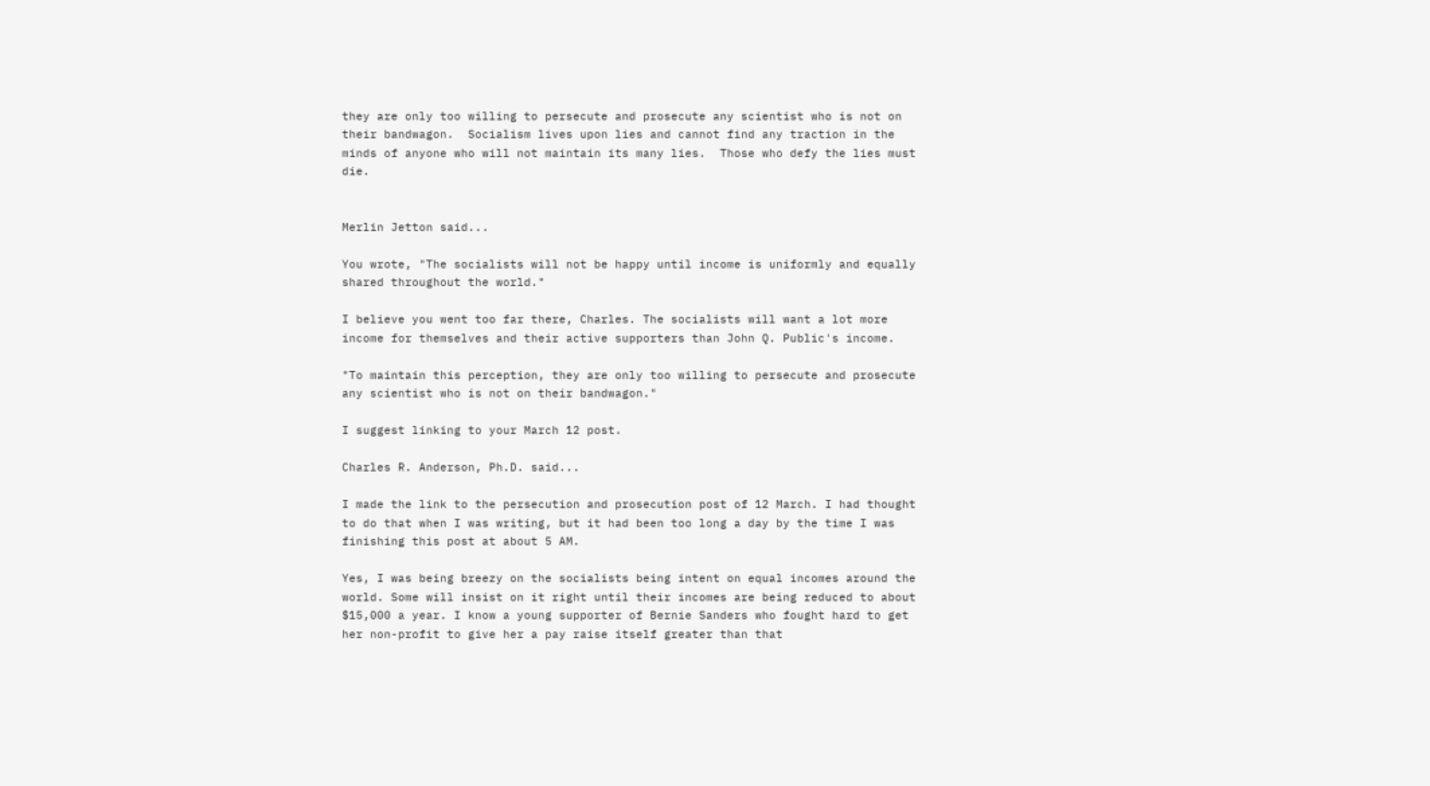they are only too willing to persecute and prosecute any scientist who is not on their bandwagon.  Socialism lives upon lies and cannot find any traction in the minds of anyone who will not maintain its many lies.  Those who defy the lies must die.


Merlin Jetton said...

You wrote, "The socialists will not be happy until income is uniformly and equally shared throughout the world."

I believe you went too far there, Charles. The socialists will want a lot more income for themselves and their active supporters than John Q. Public's income.

"To maintain this perception, they are only too willing to persecute and prosecute any scientist who is not on their bandwagon."

I suggest linking to your March 12 post.

Charles R. Anderson, Ph.D. said...

I made the link to the persecution and prosecution post of 12 March. I had thought to do that when I was writing, but it had been too long a day by the time I was finishing this post at about 5 AM.

Yes, I was being breezy on the socialists being intent on equal incomes around the world. Some will insist on it right until their incomes are being reduced to about $15,000 a year. I know a young supporter of Bernie Sanders who fought hard to get her non-profit to give her a pay raise itself greater than that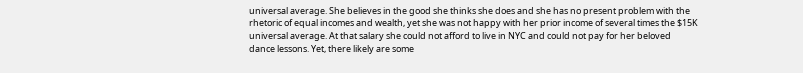universal average. She believes in the good she thinks she does and she has no present problem with the rhetoric of equal incomes and wealth, yet she was not happy with her prior income of several times the $15K universal average. At that salary she could not afford to live in NYC and could not pay for her beloved dance lessons. Yet, there likely are some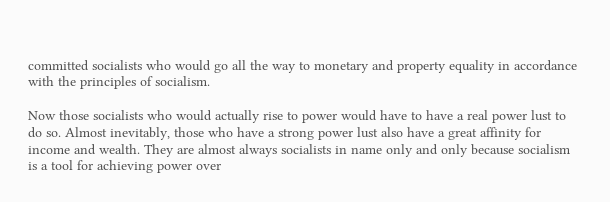committed socialists who would go all the way to monetary and property equality in accordance with the principles of socialism.

Now those socialists who would actually rise to power would have to have a real power lust to do so. Almost inevitably, those who have a strong power lust also have a great affinity for income and wealth. They are almost always socialists in name only and only because socialism is a tool for achieving power over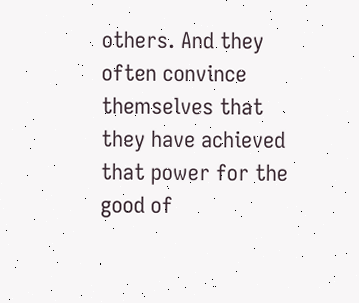others. And they often convince themselves that they have achieved that power for the good of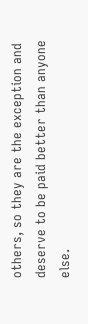others, so they are the exception and deserve to be paid better than anyone else.